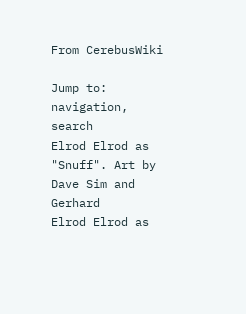From CerebusWiki

Jump to: navigation, search
Elrod Elrod as "Snuff". Art by Dave Sim and Gerhard
Elrod Elrod as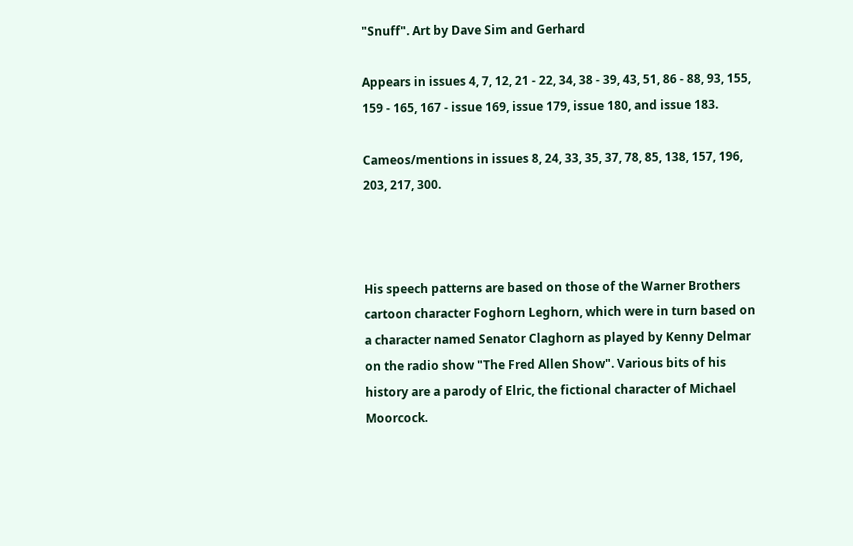"Snuff". Art by Dave Sim and Gerhard

Appears in issues 4, 7, 12, 21 - 22, 34, 38 - 39, 43, 51, 86 - 88, 93, 155, 159 - 165, 167 - issue 169, issue 179, issue 180, and issue 183.

Cameos/mentions in issues 8, 24, 33, 35, 37, 78, 85, 138, 157, 196, 203, 217, 300.



His speech patterns are based on those of the Warner Brothers cartoon character Foghorn Leghorn, which were in turn based on a character named Senator Claghorn as played by Kenny Delmar on the radio show "The Fred Allen Show". Various bits of his history are a parody of Elric, the fictional character of Michael Moorcock.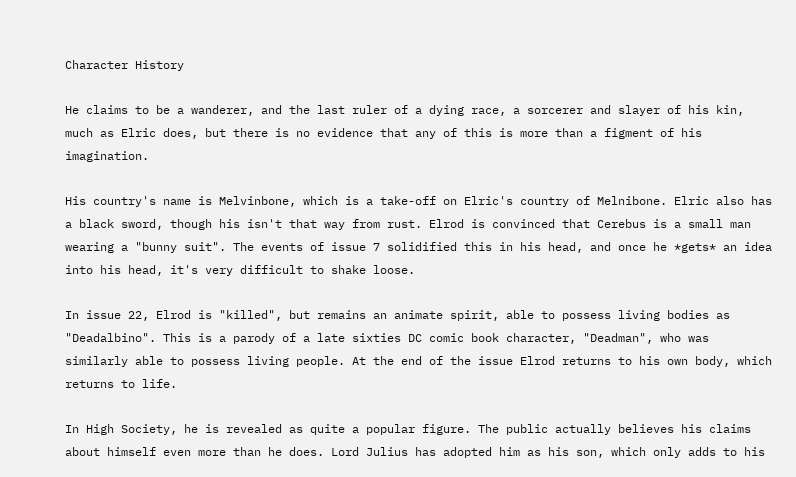Character History

He claims to be a wanderer, and the last ruler of a dying race, a sorcerer and slayer of his kin, much as Elric does, but there is no evidence that any of this is more than a figment of his imagination.

His country's name is Melvinbone, which is a take-off on Elric's country of Melnibone. Elric also has a black sword, though his isn't that way from rust. Elrod is convinced that Cerebus is a small man wearing a "bunny suit". The events of issue 7 solidified this in his head, and once he *gets* an idea into his head, it's very difficult to shake loose.

In issue 22, Elrod is "killed", but remains an animate spirit, able to possess living bodies as "Deadalbino". This is a parody of a late sixties DC comic book character, "Deadman", who was similarly able to possess living people. At the end of the issue Elrod returns to his own body, which returns to life.

In High Society, he is revealed as quite a popular figure. The public actually believes his claims about himself even more than he does. Lord Julius has adopted him as his son, which only adds to his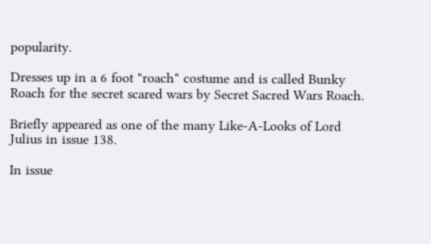popularity.

Dresses up in a 6 foot "roach" costume and is called Bunky Roach for the secret scared wars by Secret Sacred Wars Roach.

Briefly appeared as one of the many Like-A-Looks of Lord Julius in issue 138.

In issue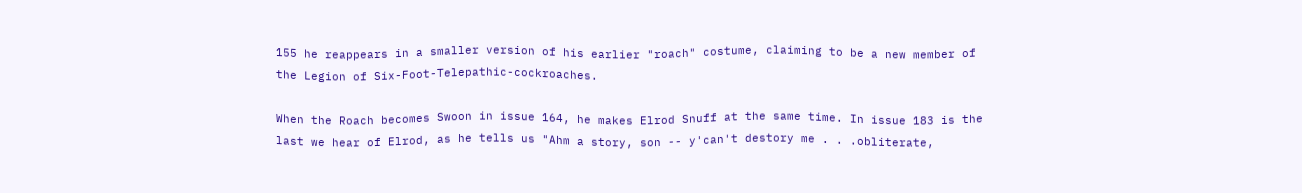155 he reappears in a smaller version of his earlier "roach" costume, claiming to be a new member of the Legion of Six-Foot-Telepathic-cockroaches.

When the Roach becomes Swoon in issue 164, he makes Elrod Snuff at the same time. In issue 183 is the last we hear of Elrod, as he tells us "Ahm a story, son -- y'can't destory me . . .obliterate,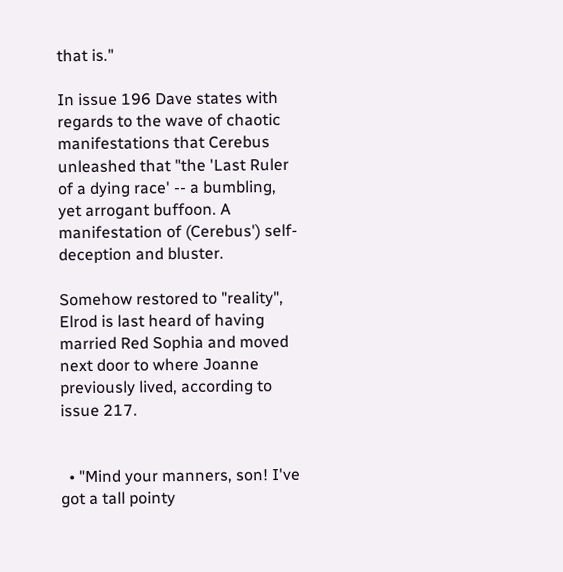that is."

In issue 196 Dave states with regards to the wave of chaotic manifestations that Cerebus unleashed that "the 'Last Ruler of a dying race' -- a bumbling, yet arrogant buffoon. A manifestation of (Cerebus') self-deception and bluster.

Somehow restored to "reality", Elrod is last heard of having married Red Sophia and moved next door to where Joanne previously lived, according to issue 217.


  • "Mind your manners, son! I've got a tall pointy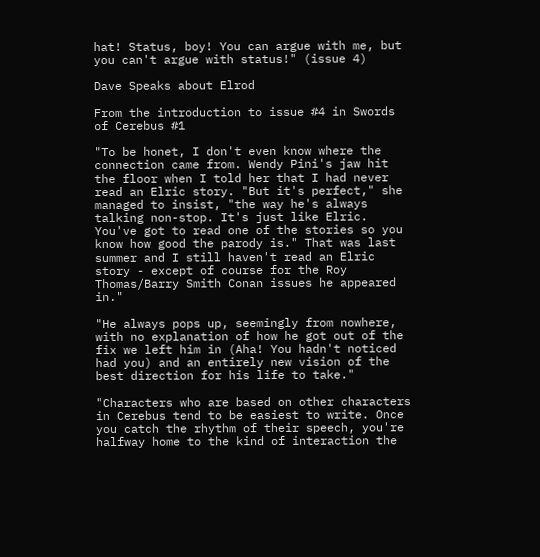hat! Status, boy! You can argue with me, but you can't argue with status!" (issue 4)

Dave Speaks about Elrod

From the introduction to issue #4 in Swords of Cerebus #1

"To be honet, I don't even know where the connection came from. Wendy Pini's jaw hit the floor when I told her that I had never read an Elric story. "But it's perfect," she managed to insist, "the way he's always talking non-stop. It's just like Elric. You've got to read one of the stories so you know how good the parody is." That was last summer and I still haven't read an Elric story - except of course for the Roy Thomas/Barry Smith Conan issues he appeared in."

"He always pops up, seemingly from nowhere, with no explanation of how he got out of the fix we left him in (Aha! You hadn't noticed had you) and an entirely new vision of the best direction for his life to take."

"Characters who are based on other characters in Cerebus tend to be easiest to write. Once you catch the rhythm of their speech, you're halfway home to the kind of interaction the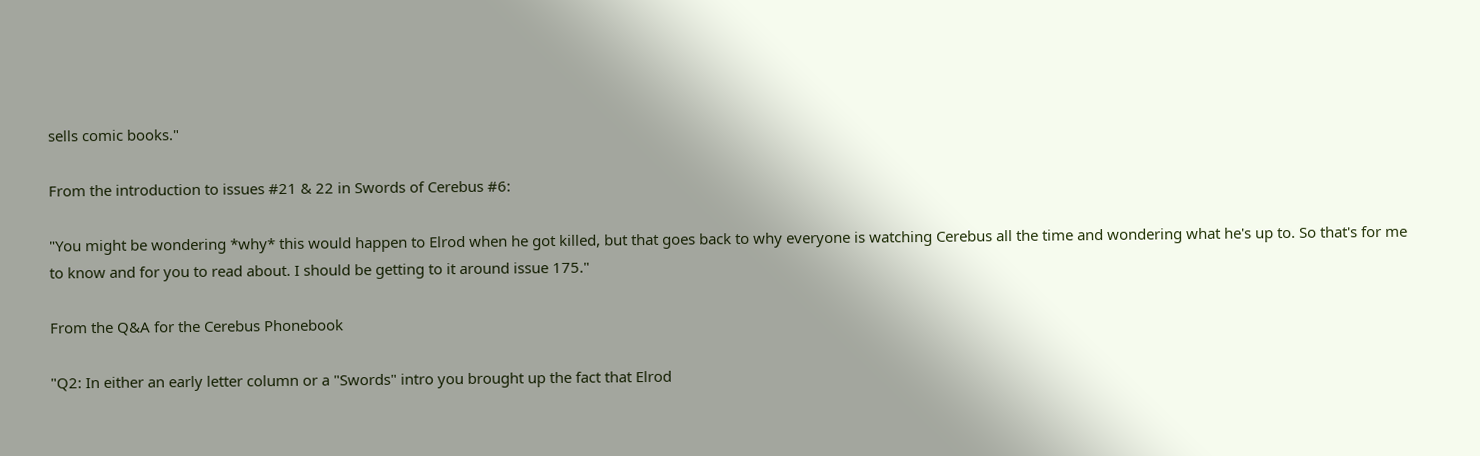sells comic books."

From the introduction to issues #21 & 22 in Swords of Cerebus #6:

"You might be wondering *why* this would happen to Elrod when he got killed, but that goes back to why everyone is watching Cerebus all the time and wondering what he's up to. So that's for me to know and for you to read about. I should be getting to it around issue 175."

From the Q&A for the Cerebus Phonebook

"Q2: In either an early letter column or a "Swords" intro you brought up the fact that Elrod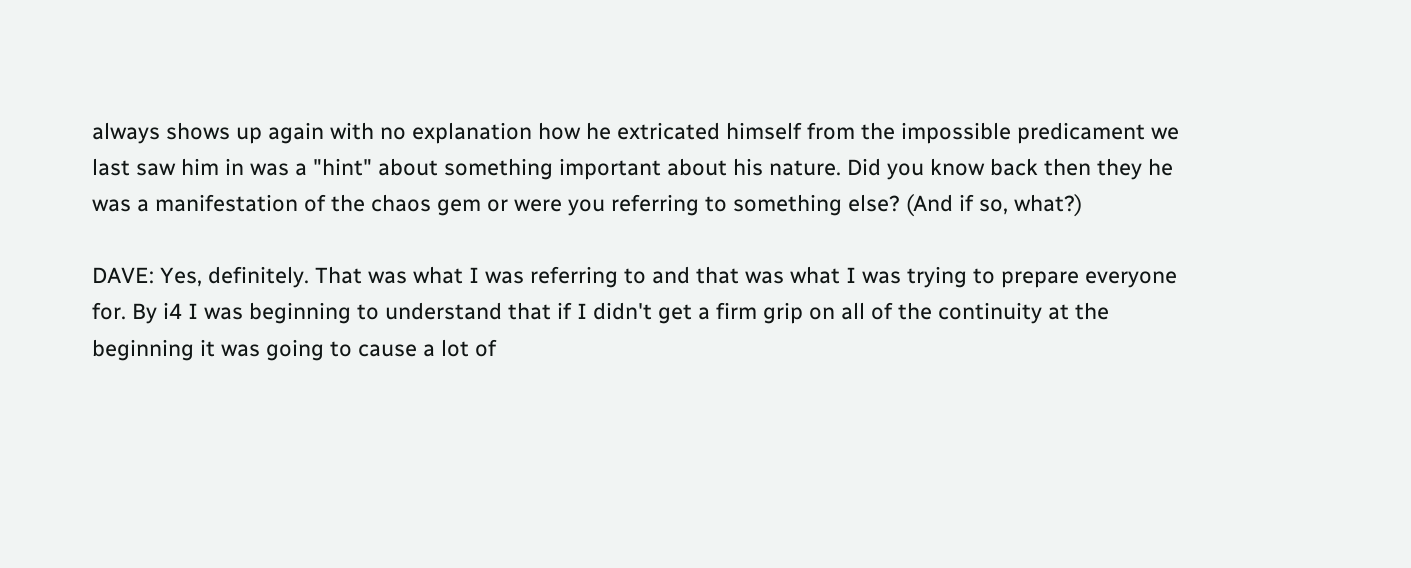always shows up again with no explanation how he extricated himself from the impossible predicament we last saw him in was a "hint" about something important about his nature. Did you know back then they he was a manifestation of the chaos gem or were you referring to something else? (And if so, what?)

DAVE: Yes, definitely. That was what I was referring to and that was what I was trying to prepare everyone for. By i4 I was beginning to understand that if I didn't get a firm grip on all of the continuity at the beginning it was going to cause a lot of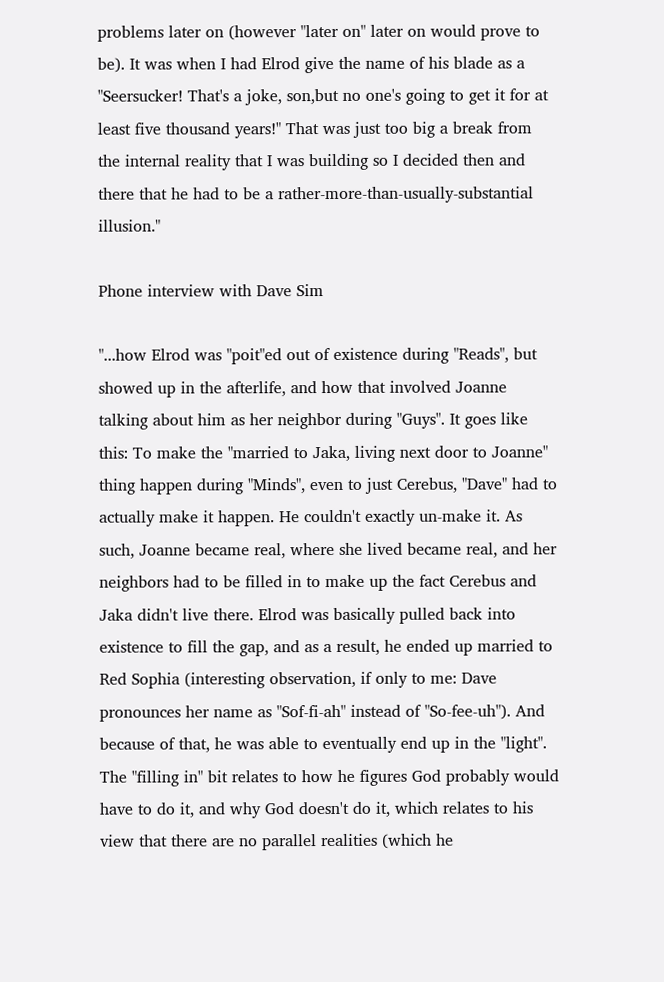problems later on (however "later on" later on would prove to be). It was when I had Elrod give the name of his blade as a "Seersucker! That's a joke, son,but no one's going to get it for at least five thousand years!" That was just too big a break from the internal reality that I was building so I decided then and there that he had to be a rather-more-than-usually-substantial illusion."

Phone interview with Dave Sim

"...how Elrod was "poit"ed out of existence during "Reads", but showed up in the afterlife, and how that involved Joanne talking about him as her neighbor during "Guys". It goes like this: To make the "married to Jaka, living next door to Joanne" thing happen during "Minds", even to just Cerebus, "Dave" had to actually make it happen. He couldn't exactly un-make it. As such, Joanne became real, where she lived became real, and her neighbors had to be filled in to make up the fact Cerebus and Jaka didn't live there. Elrod was basically pulled back into existence to fill the gap, and as a result, he ended up married to Red Sophia (interesting observation, if only to me: Dave pronounces her name as "Sof-fi-ah" instead of "So-fee-uh"). And because of that, he was able to eventually end up in the "light". The "filling in" bit relates to how he figures God probably would have to do it, and why God doesn't do it, which relates to his view that there are no parallel realities (which he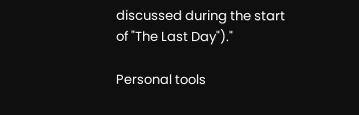discussed during the start of "The Last Day")."

Personal tools